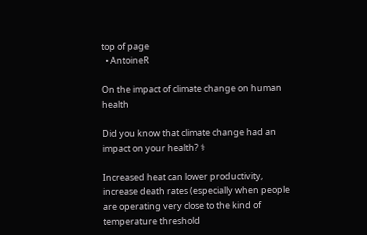top of page
  • AntoineR

On the impact of climate change on human health

Did you know that climate change had an impact on your health? ⚕

Increased heat can lower productivity, increase death rates (especially when people are operating very close to the kind of temperature threshold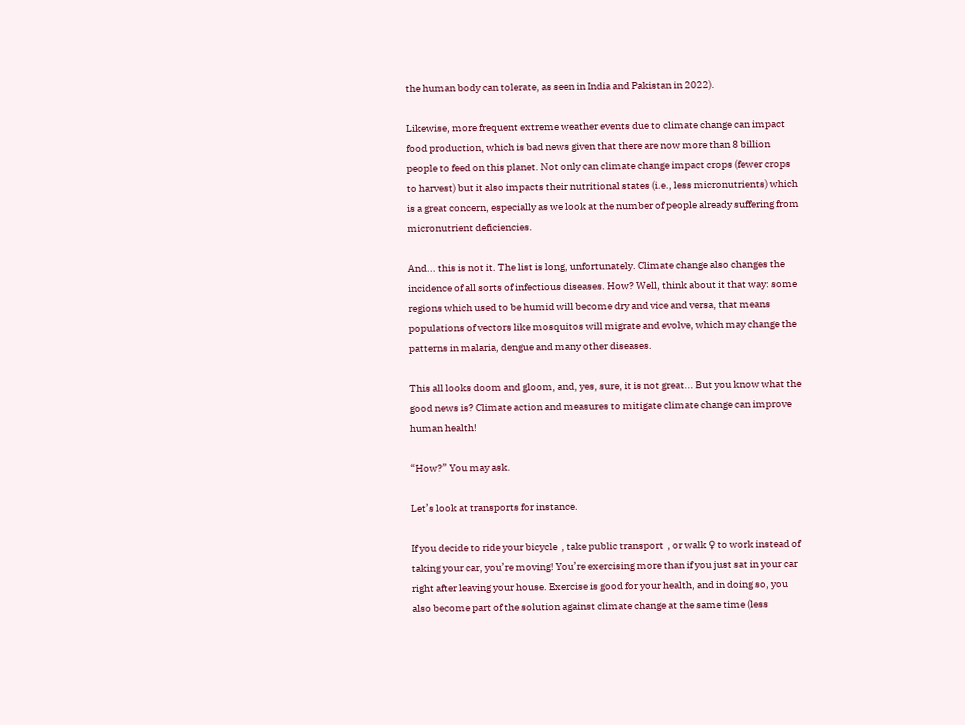the human body can tolerate, as seen in India and Pakistan in 2022).

Likewise, more frequent extreme weather events due to climate change can impact food production, which is bad news given that there are now more than 8 billion people to feed on this planet. Not only can climate change impact crops (fewer crops to harvest) but it also impacts their nutritional states (i.e., less micronutrients) which is a great concern, especially as we look at the number of people already suffering from micronutrient deficiencies.

And... this is not it. The list is long, unfortunately. Climate change also changes the incidence of all sorts of infectious diseases. How? Well, think about it that way: some regions which used to be humid will become dry and vice and versa, that means populations of vectors like mosquitos will migrate and evolve, which may change the patterns in malaria, dengue and many other diseases.

This all looks doom and gloom, and, yes, sure, it is not great... But you know what the good news is? Climate action and measures to mitigate climate change can improve human health!

“How?” You may ask.

Let’s look at transports for instance.

If you decide to ride your bicycle  , take public transport  , or walk ♀ to work instead of taking your car, you’re moving! You’re exercising more than if you just sat in your car right after leaving your house. Exercise is good for your health, and in doing so, you also become part of the solution against climate change at the same time (less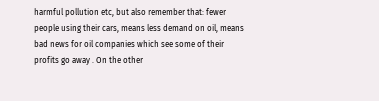harmful pollution etc, but also remember that: fewer people using their cars, means less demand on oil, means bad news for oil companies which see some of their profits go away . On the other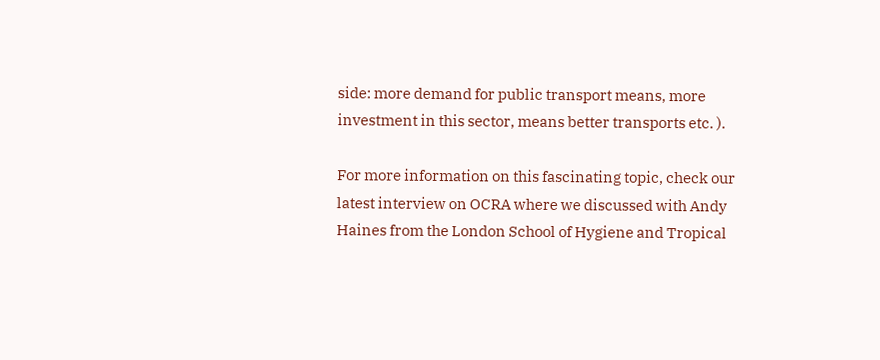side: more demand for public transport means, more investment in this sector, means better transports etc. ).

For more information on this fascinating topic, check our latest interview on OCRA where we discussed with Andy Haines from the London School of Hygiene and Tropical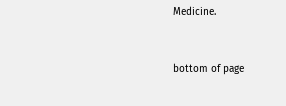Medicine.


bottom of page